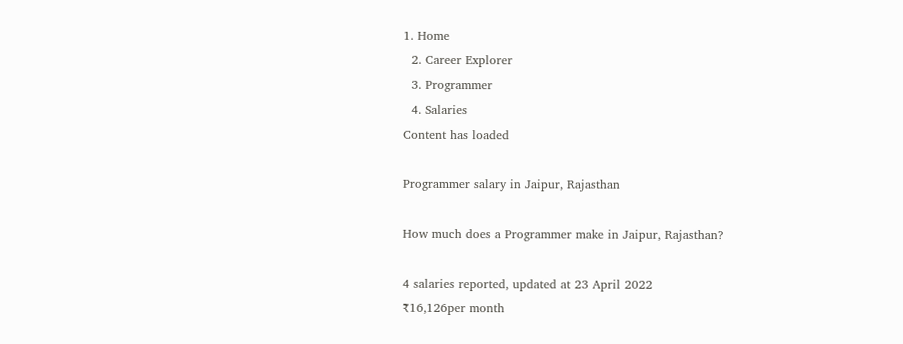1. Home
  2. Career Explorer
  3. Programmer
  4. Salaries
Content has loaded

Programmer salary in Jaipur, Rajasthan

How much does a Programmer make in Jaipur, Rajasthan?

4 salaries reported, updated at 23 April 2022
₹16,126per month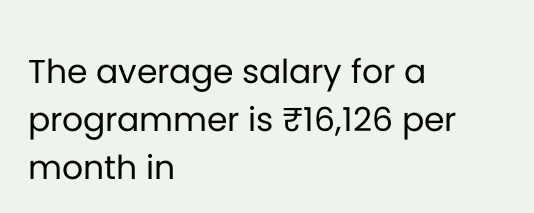The average salary for a programmer is ₹16,126 per month in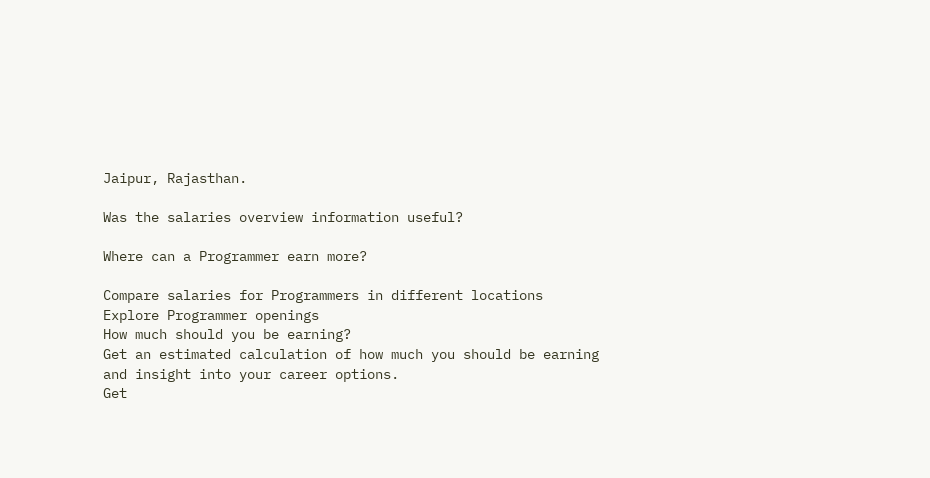Jaipur, Rajasthan.

Was the salaries overview information useful?

Where can a Programmer earn more?

Compare salaries for Programmers in different locations
Explore Programmer openings
How much should you be earning?
Get an estimated calculation of how much you should be earning and insight into your career options.
Get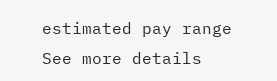estimated pay range
See more details